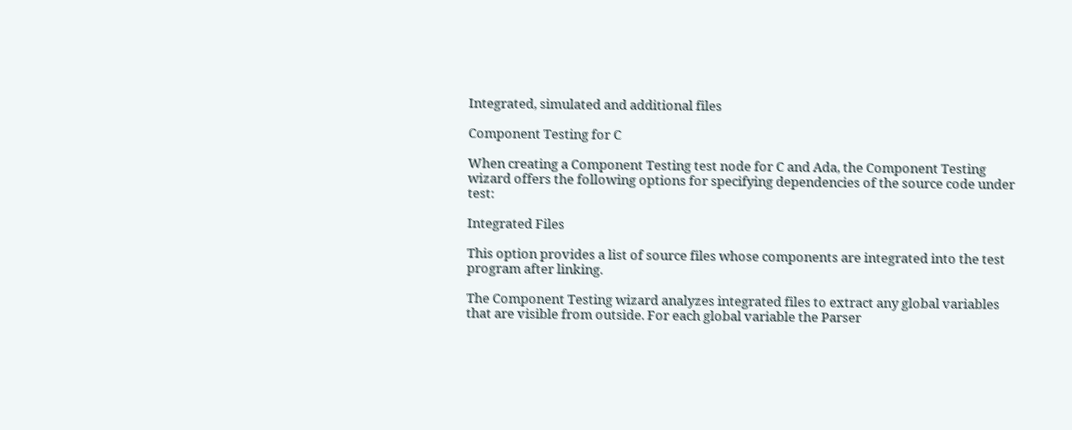Integrated, simulated and additional files

Component Testing for C

When creating a Component Testing test node for C and Ada, the Component Testing wizard offers the following options for specifying dependencies of the source code under test:

Integrated Files

This option provides a list of source files whose components are integrated into the test program after linking.

The Component Testing wizard analyzes integrated files to extract any global variables that are visible from outside. For each global variable the Parser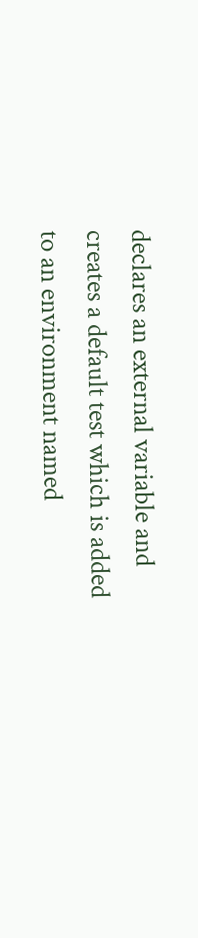declares an external variable and creates a default test which is added to an environment named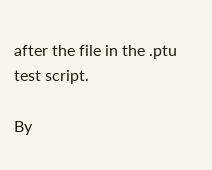after the file in the .ptu test script.

By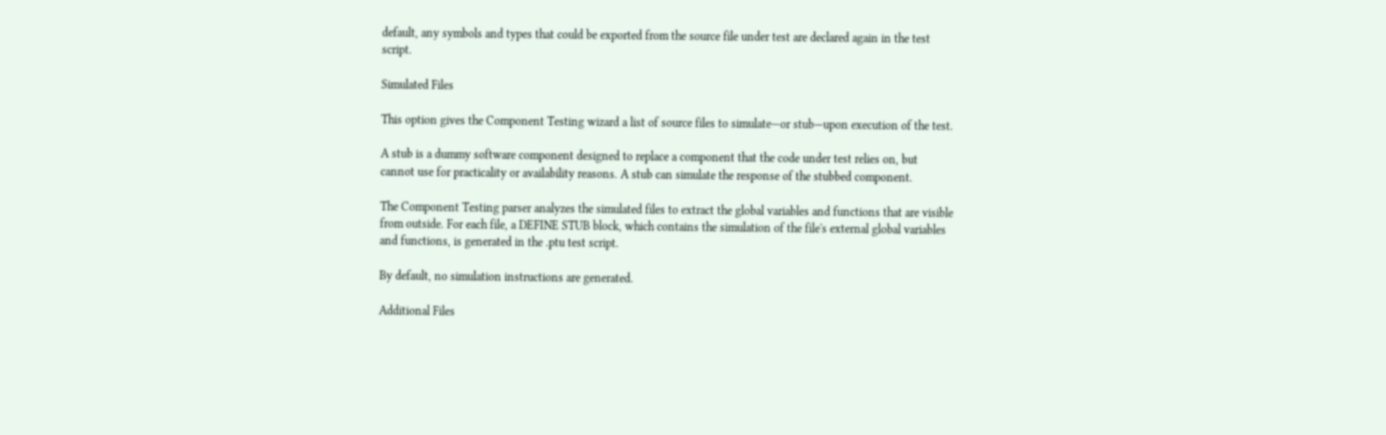default, any symbols and types that could be exported from the source file under test are declared again in the test script.

Simulated Files

This option gives the Component Testing wizard a list of source files to simulate—or stub—upon execution of the test.

A stub is a dummy software component designed to replace a component that the code under test relies on, but cannot use for practicality or availability reasons. A stub can simulate the response of the stubbed component.

The Component Testing parser analyzes the simulated files to extract the global variables and functions that are visible from outside. For each file, a DEFINE STUB block, which contains the simulation of the file's external global variables and functions, is generated in the .ptu test script.

By default, no simulation instructions are generated.

Additional Files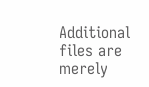Additional files are merely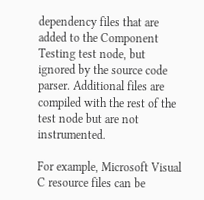dependency files that are added to the Component Testing test node, but ignored by the source code parser. Additional files are compiled with the rest of the test node but are not instrumented.

For example, Microsoft Visual C resource files can be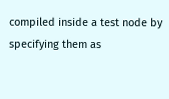compiled inside a test node by specifying them as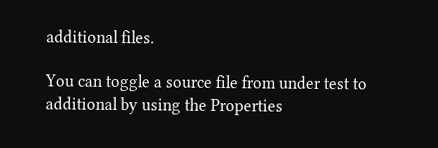additional files.

You can toggle a source file from under test to additional by using the Properties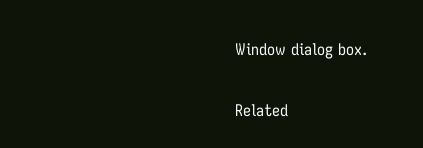Window dialog box.

Related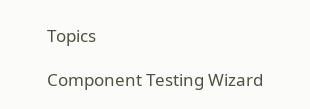Topics

Component Testing Wizard